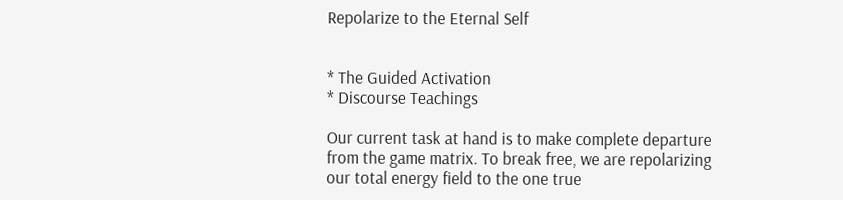Repolarize to the Eternal Self


* The Guided Activation
* Discourse Teachings

Our current task at hand is to make complete departure from the game matrix. To break free, we are repolarizing our total energy field to the one true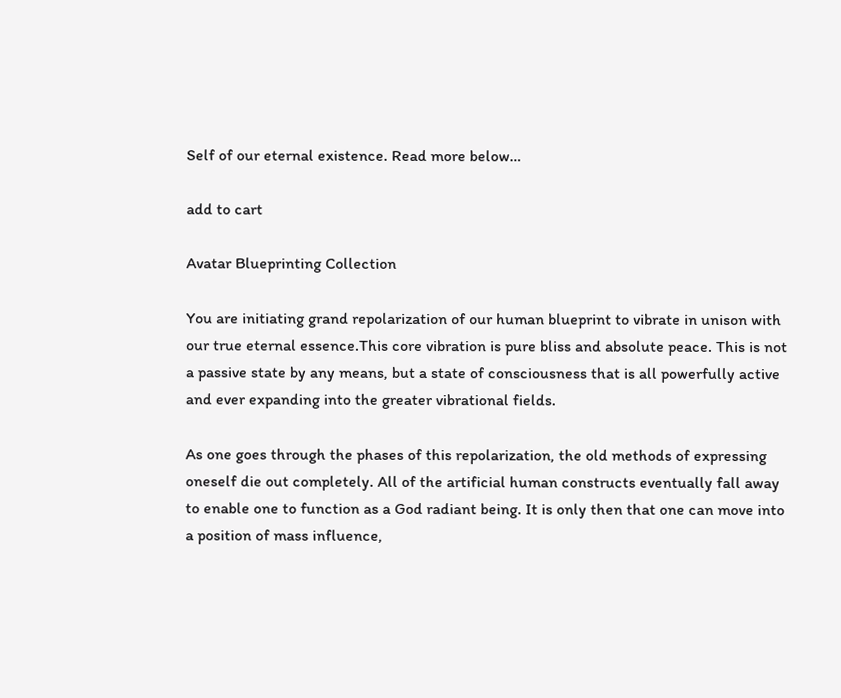Self of our eternal existence. Read more below…

add to cart

Avatar Blueprinting Collection

You are initiating grand repolarization of our human blueprint to vibrate in unison with our true eternal essence.This core vibration is pure bliss and absolute peace. This is not a passive state by any means, but a state of consciousness that is all powerfully active and ever expanding into the greater vibrational fields.

As one goes through the phases of this repolarization, the old methods of expressing oneself die out completely. All of the artificial human constructs eventually fall away to enable one to function as a God radiant being. It is only then that one can move into a position of mass influence,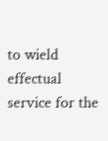to wield effectual service for the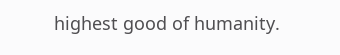highest good of humanity.